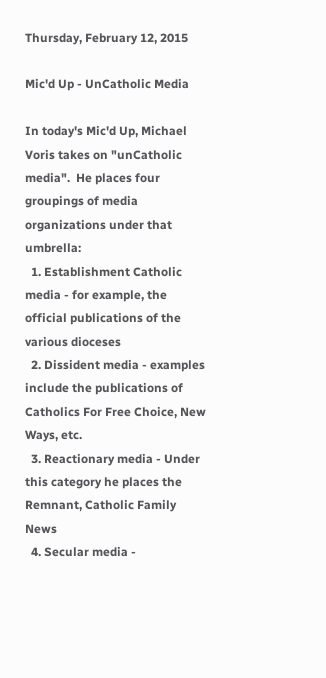Thursday, February 12, 2015

Mic'd Up - UnCatholic Media

In today's Mic'd Up, Michael Voris takes on "unCatholic media".  He places four groupings of media organizations under that umbrella:
  1. Establishment Catholic media - for example, the official publications of the various dioceses
  2. Dissident media - examples include the publications of Catholics For Free Choice, New Ways, etc.
  3. Reactionary media - Under this category he places the Remnant, Catholic Family News
  4. Secular media -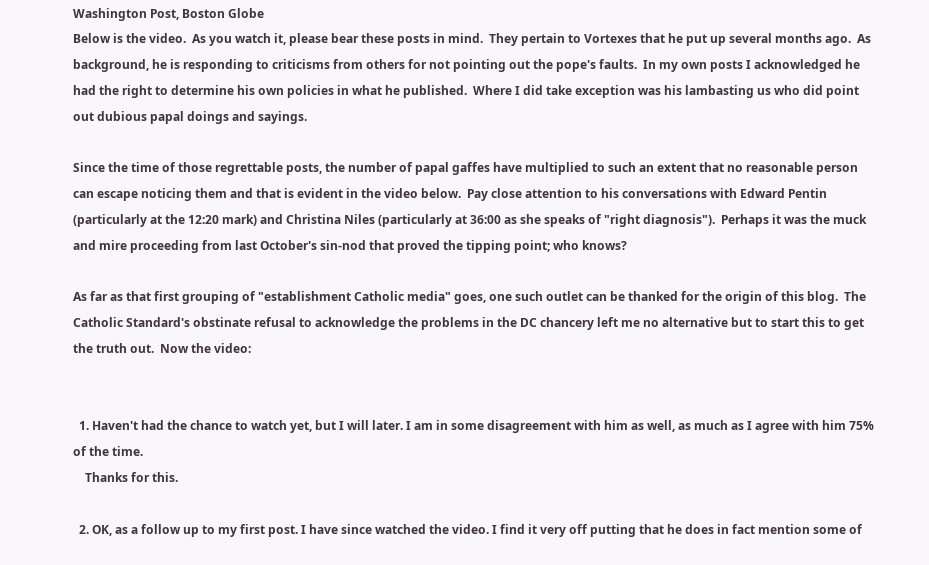Washington Post, Boston Globe
Below is the video.  As you watch it, please bear these posts in mind.  They pertain to Vortexes that he put up several months ago.  As background, he is responding to criticisms from others for not pointing out the pope's faults.  In my own posts I acknowledged he had the right to determine his own policies in what he published.  Where I did take exception was his lambasting us who did point out dubious papal doings and sayings.

Since the time of those regrettable posts, the number of papal gaffes have multiplied to such an extent that no reasonable person can escape noticing them and that is evident in the video below.  Pay close attention to his conversations with Edward Pentin (particularly at the 12:20 mark) and Christina Niles (particularly at 36:00 as she speaks of "right diagnosis").  Perhaps it was the muck and mire proceeding from last October's sin-nod that proved the tipping point; who knows?

As far as that first grouping of "establishment Catholic media" goes, one such outlet can be thanked for the origin of this blog.  The Catholic Standard's obstinate refusal to acknowledge the problems in the DC chancery left me no alternative but to start this to get the truth out.  Now the video:


  1. Haven't had the chance to watch yet, but I will later. I am in some disagreement with him as well, as much as I agree with him 75% of the time.
    Thanks for this.

  2. OK, as a follow up to my first post. I have since watched the video. I find it very off putting that he does in fact mention some of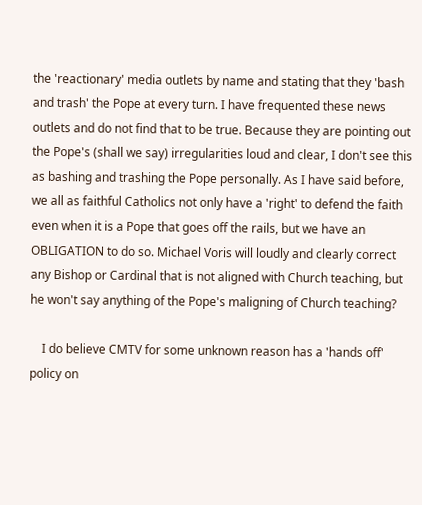the 'reactionary' media outlets by name and stating that they 'bash and trash' the Pope at every turn. I have frequented these news outlets and do not find that to be true. Because they are pointing out the Pope's (shall we say) irregularities loud and clear, I don't see this as bashing and trashing the Pope personally. As I have said before, we all as faithful Catholics not only have a 'right' to defend the faith even when it is a Pope that goes off the rails, but we have an OBLIGATION to do so. Michael Voris will loudly and clearly correct any Bishop or Cardinal that is not aligned with Church teaching, but he won't say anything of the Pope's maligning of Church teaching?

    I do believe CMTV for some unknown reason has a 'hands off' policy on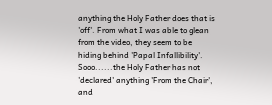anything the Holy Father does that is 'off'. From what I was able to glean from the video, they seem to be hiding behind 'Papal Infallibility'. Sooo......the Holy Father has not 'declared' anything 'From the Chair', and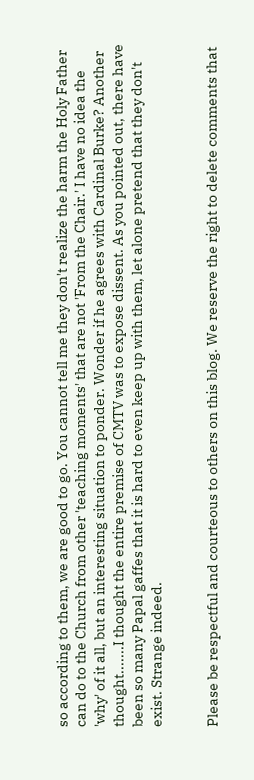so according to them, we are good to go. You cannot tell me they don't realize the harm the Holy Father can do to the Church from other 'teaching moments' that are not 'From the Chair.' I have no idea the 'why' of it all, but an interesting situation to ponder. Wonder if he agrees with Cardinal Burke? Another thought.......I thought the entire premise of CMTV was to expose dissent. As you pointed out, there have been so many Papal gaffes that it is hard to even keep up with them, let alone pretend that they don't exist. Strange indeed.


Please be respectful and courteous to others on this blog. We reserve the right to delete comments that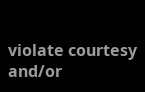violate courtesy and/or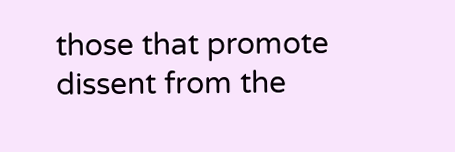those that promote dissent from the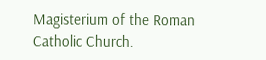Magisterium of the Roman Catholic Church.